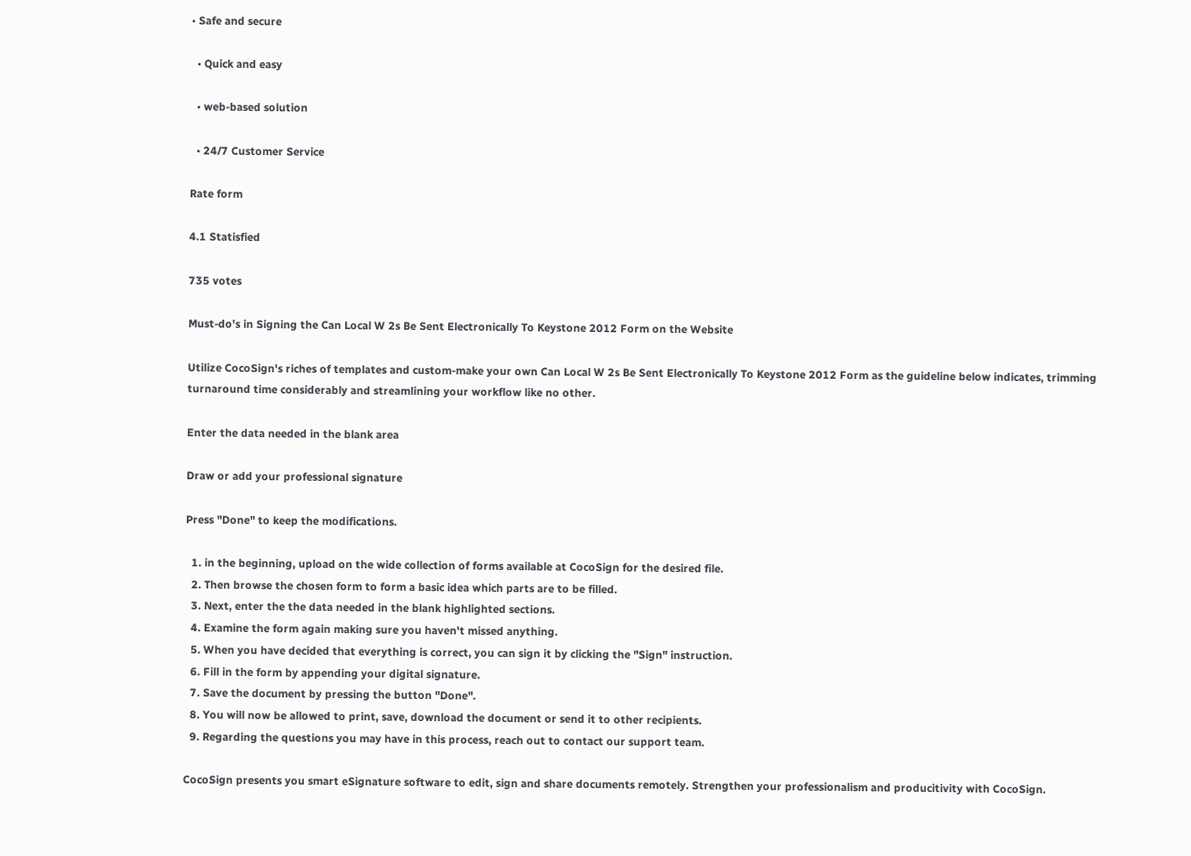• Safe and secure

  • Quick and easy

  • web-based solution

  • 24/7 Customer Service

Rate form

4.1 Statisfied

735 votes

Must-do's in Signing the Can Local W 2s Be Sent Electronically To Keystone 2012 Form on the Website

Utilize CocoSign's riches of templates and custom-make your own Can Local W 2s Be Sent Electronically To Keystone 2012 Form as the guideline below indicates, trimming turnaround time considerably and streamlining your workflow like no other.

Enter the data needed in the blank area

Draw or add your professional signature

Press "Done" to keep the modifications.

  1. in the beginning, upload on the wide collection of forms available at CocoSign for the desired file.
  2. Then browse the chosen form to form a basic idea which parts are to be filled.
  3. Next, enter the the data needed in the blank highlighted sections.
  4. Examine the form again making sure you haven't missed anything.
  5. When you have decided that everything is correct, you can sign it by clicking the "Sign" instruction.
  6. Fill in the form by appending your digital signature.
  7. Save the document by pressing the button "Done".
  8. You will now be allowed to print, save, download the document or send it to other recipients.
  9. Regarding the questions you may have in this process, reach out to contact our support team.

CocoSign presents you smart eSignature software to edit, sign and share documents remotely. Strengthen your professionalism and producitivity with CocoSign.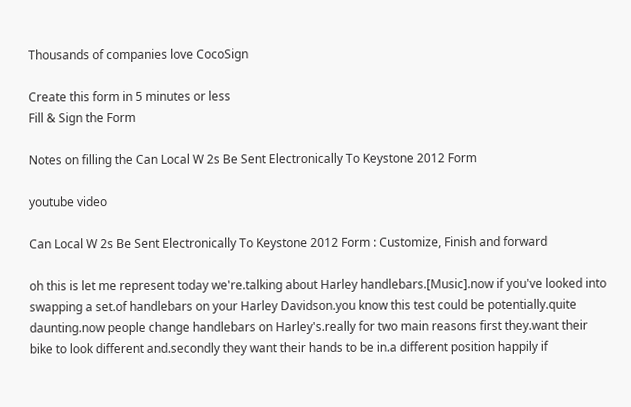Thousands of companies love CocoSign

Create this form in 5 minutes or less
Fill & Sign the Form

Notes on filling the Can Local W 2s Be Sent Electronically To Keystone 2012 Form

youtube video

Can Local W 2s Be Sent Electronically To Keystone 2012 Form : Customize, Finish and forward

oh this is let me represent today we're.talking about Harley handlebars.[Music].now if you've looked into swapping a set.of handlebars on your Harley Davidson.you know this test could be potentially.quite daunting.now people change handlebars on Harley's.really for two main reasons first they.want their bike to look different and.secondly they want their hands to be in.a different position happily if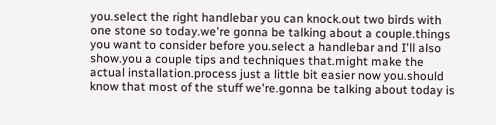you.select the right handlebar you can knock.out two birds with one stone so today.we're gonna be talking about a couple.things you want to consider before you.select a handlebar and I'll also show.you a couple tips and techniques that.might make the actual installation.process just a little bit easier now you.should know that most of the stuff we're.gonna be talking about today is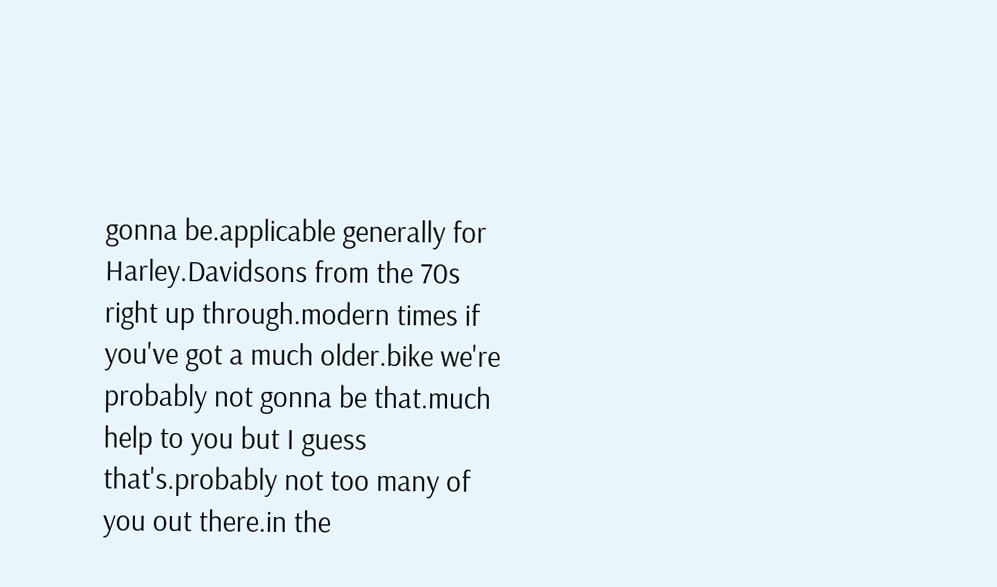gonna be.applicable generally for Harley.Davidsons from the 70s right up through.modern times if you've got a much older.bike we're probably not gonna be that.much help to you but I guess that's.probably not too many of you out there.in the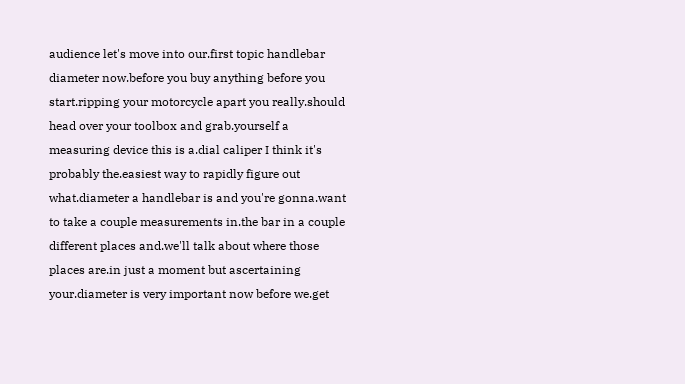audience let's move into our.first topic handlebar diameter now.before you buy anything before you start.ripping your motorcycle apart you really.should head over your toolbox and grab.yourself a measuring device this is a.dial caliper I think it's probably the.easiest way to rapidly figure out what.diameter a handlebar is and you're gonna.want to take a couple measurements in.the bar in a couple different places and.we'll talk about where those places are.in just a moment but ascertaining your.diameter is very important now before we.get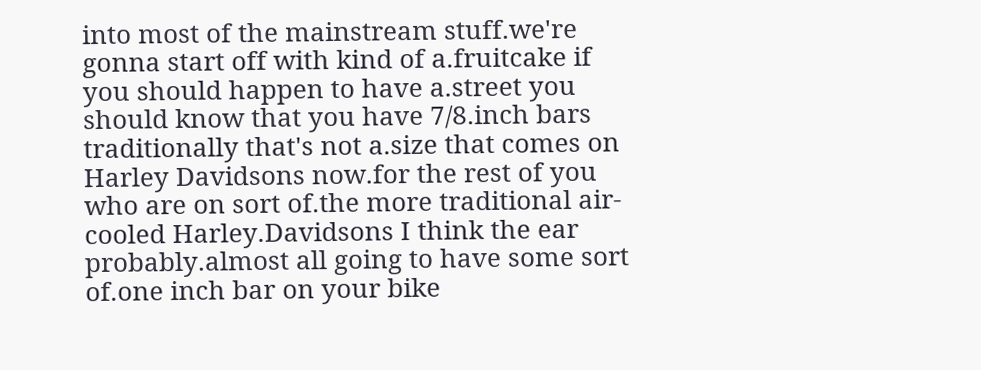into most of the mainstream stuff.we're gonna start off with kind of a.fruitcake if you should happen to have a.street you should know that you have 7/8.inch bars traditionally that's not a.size that comes on Harley Davidsons now.for the rest of you who are on sort of.the more traditional air-cooled Harley.Davidsons I think the ear probably.almost all going to have some sort of.one inch bar on your bike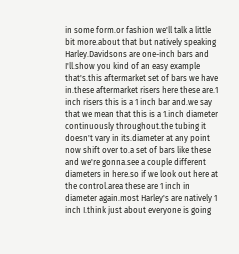in some form.or fashion we'll talk a little bit more.about that but natively speaking Harley.Davidsons are one-inch bars and I'll.show you kind of an easy example that's.this aftermarket set of bars we have in.these aftermarket risers here these are.1 inch risers this is a 1 inch bar and.we say that we mean that this is a 1.inch diameter continuously throughout.the tubing it doesn't vary in its.diameter at any point now shift over to.a set of bars like these and we're gonna.see a couple different diameters in here.so if we look out here at the control.area these are 1 inch in diameter again.most Harley's are natively 1 inch I.think just about everyone is going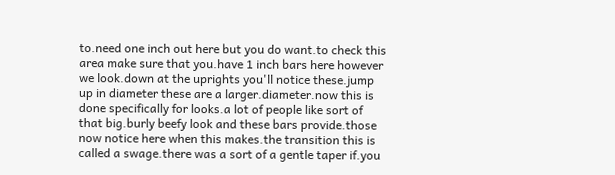to.need one inch out here but you do want.to check this area make sure that you.have 1 inch bars here however we look.down at the uprights you'll notice these.jump up in diameter these are a larger.diameter.now this is done specifically for looks.a lot of people like sort of that big.burly beefy look and these bars provide.those now notice here when this makes.the transition this is called a swage.there was a sort of a gentle taper if.you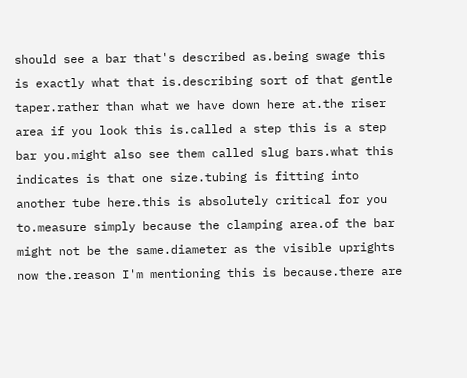should see a bar that's described as.being swage this is exactly what that is.describing sort of that gentle taper.rather than what we have down here at.the riser area if you look this is.called a step this is a step bar you.might also see them called slug bars.what this indicates is that one size.tubing is fitting into another tube here.this is absolutely critical for you to.measure simply because the clamping area.of the bar might not be the same.diameter as the visible uprights now the.reason I'm mentioning this is because.there are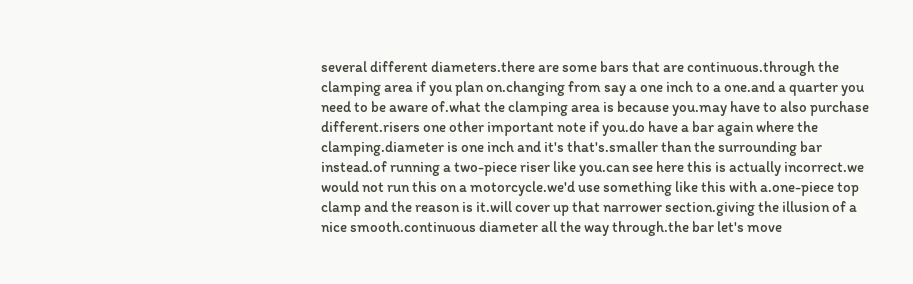several different diameters.there are some bars that are continuous.through the clamping area if you plan on.changing from say a one inch to a one.and a quarter you need to be aware of.what the clamping area is because you.may have to also purchase different.risers one other important note if you.do have a bar again where the clamping.diameter is one inch and it's that's.smaller than the surrounding bar instead.of running a two-piece riser like you.can see here this is actually incorrect.we would not run this on a motorcycle.we'd use something like this with a.one-piece top clamp and the reason is it.will cover up that narrower section.giving the illusion of a nice smooth.continuous diameter all the way through.the bar let's move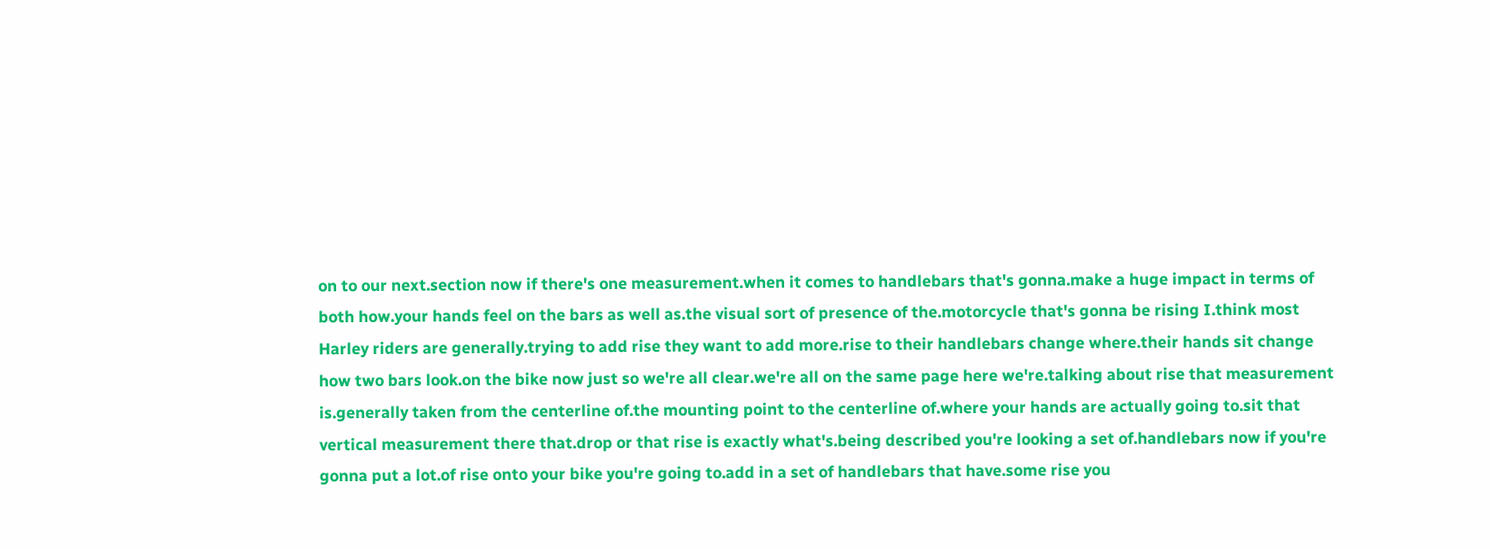on to our next.section now if there's one measurement.when it comes to handlebars that's gonna.make a huge impact in terms of both how.your hands feel on the bars as well as.the visual sort of presence of the.motorcycle that's gonna be rising I.think most Harley riders are generally.trying to add rise they want to add more.rise to their handlebars change where.their hands sit change how two bars look.on the bike now just so we're all clear.we're all on the same page here we're.talking about rise that measurement is.generally taken from the centerline of.the mounting point to the centerline of.where your hands are actually going to.sit that vertical measurement there that.drop or that rise is exactly what's.being described you're looking a set of.handlebars now if you're gonna put a lot.of rise onto your bike you're going to.add in a set of handlebars that have.some rise you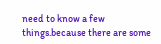need to know a few things.because there are some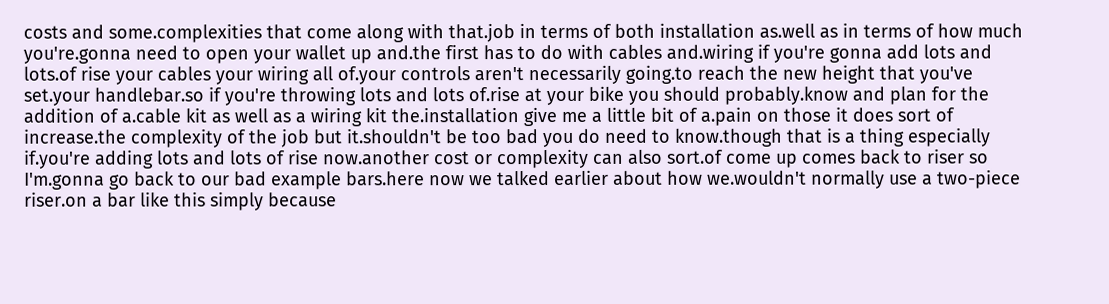costs and some.complexities that come along with that.job in terms of both installation as.well as in terms of how much you're.gonna need to open your wallet up and.the first has to do with cables and.wiring if you're gonna add lots and lots.of rise your cables your wiring all of.your controls aren't necessarily going.to reach the new height that you've set.your handlebar.so if you're throwing lots and lots of.rise at your bike you should probably.know and plan for the addition of a.cable kit as well as a wiring kit the.installation give me a little bit of a.pain on those it does sort of increase.the complexity of the job but it.shouldn't be too bad you do need to know.though that is a thing especially if.you're adding lots and lots of rise now.another cost or complexity can also sort.of come up comes back to riser so I'm.gonna go back to our bad example bars.here now we talked earlier about how we.wouldn't normally use a two-piece riser.on a bar like this simply because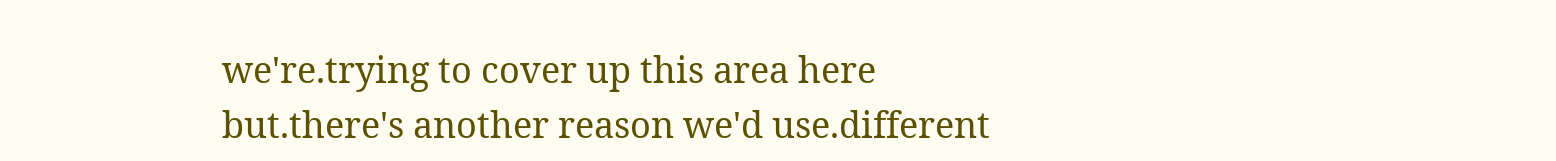we're.trying to cover up this area here but.there's another reason we'd use.different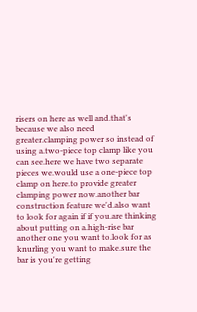risers on here as well and.that's because we also need greater.clamping power so instead of using a.two-piece top clamp like you can see.here we have two separate pieces we.would use a one-piece top clamp on here.to provide greater clamping power now.another bar construction feature we'd.also want to look for again if if you.are thinking about putting on a.high-rise bar another one you want to.look for as knurling you want to make.sure the bar is you're getting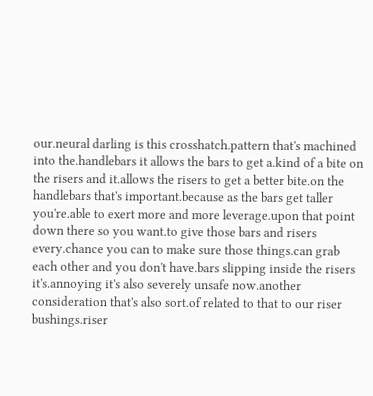our.neural darling is this crosshatch.pattern that's machined into the.handlebars it allows the bars to get a.kind of a bite on the risers and it.allows the risers to get a better bite.on the handlebars that's important.because as the bars get taller you're.able to exert more and more leverage.upon that point down there so you want.to give those bars and risers every.chance you can to make sure those things.can grab each other and you don't have.bars slipping inside the risers it's.annoying it's also severely unsafe now.another consideration that's also sort.of related to that to our riser bushings.riser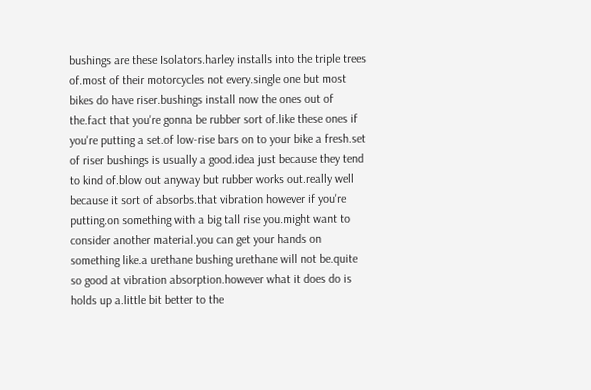bushings are these Isolators.harley installs into the triple trees of.most of their motorcycles not every.single one but most bikes do have riser.bushings install now the ones out of the.fact that you're gonna be rubber sort of.like these ones if you're putting a set.of low-rise bars on to your bike a fresh.set of riser bushings is usually a good.idea just because they tend to kind of.blow out anyway but rubber works out.really well because it sort of absorbs.that vibration however if you're putting.on something with a big tall rise you.might want to consider another material.you can get your hands on something like.a urethane bushing urethane will not be.quite so good at vibration absorption.however what it does do is holds up a.little bit better to the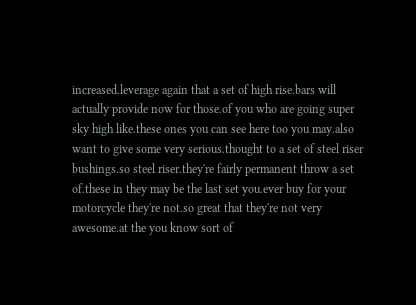increased.leverage again that a set of high rise.bars will actually provide now for those.of you who are going super sky high like.these ones you can see here too you may.also want to give some very serious.thought to a set of steel riser bushings.so steel riser.they're fairly permanent throw a set of.these in they may be the last set you.ever buy for your motorcycle they're not.so great that they're not very awesome.at the you know sort of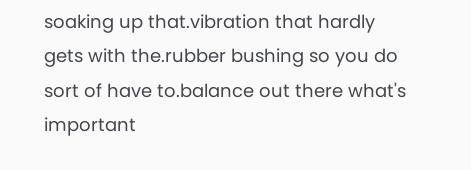soaking up that.vibration that hardly gets with the.rubber bushing so you do sort of have to.balance out there what's important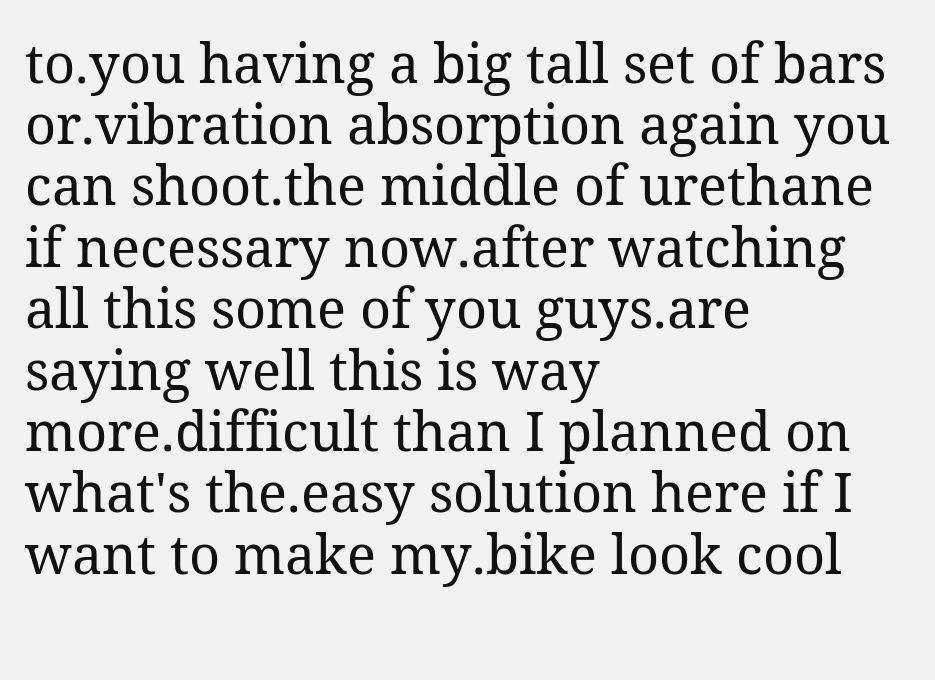to.you having a big tall set of bars or.vibration absorption again you can shoot.the middle of urethane if necessary now.after watching all this some of you guys.are saying well this is way more.difficult than I planned on what's the.easy solution here if I want to make my.bike look cool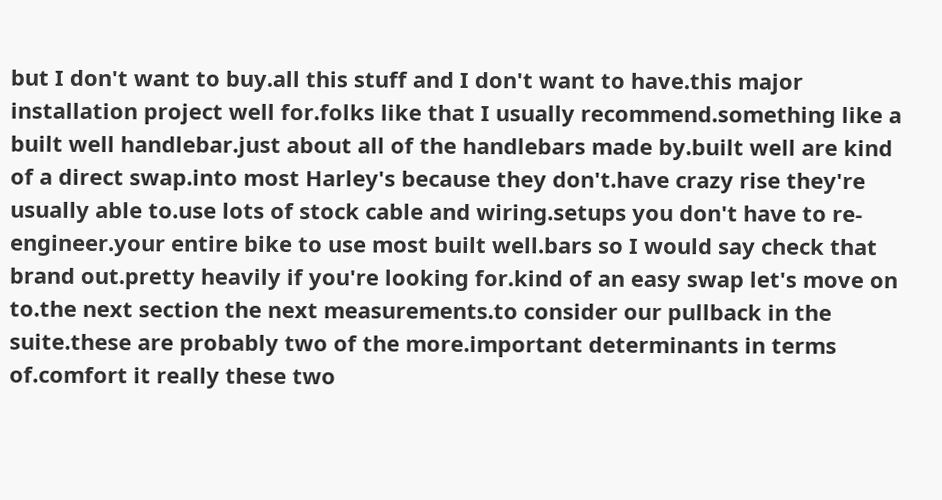but I don't want to buy.all this stuff and I don't want to have.this major installation project well for.folks like that I usually recommend.something like a built well handlebar.just about all of the handlebars made by.built well are kind of a direct swap.into most Harley's because they don't.have crazy rise they're usually able to.use lots of stock cable and wiring.setups you don't have to re-engineer.your entire bike to use most built well.bars so I would say check that brand out.pretty heavily if you're looking for.kind of an easy swap let's move on to.the next section the next measurements.to consider our pullback in the suite.these are probably two of the more.important determinants in terms of.comfort it really these two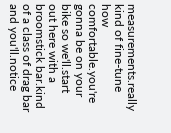measurements.really kind of fine-tune how comfortable.you're gonna be on your bike so we'll.start out here with a broomstick bar.kind of a class of drag bar and you'll.notice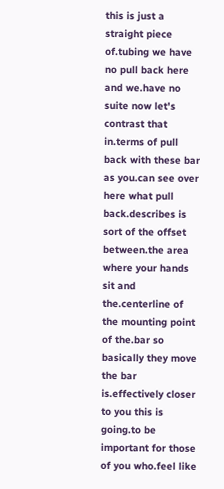this is just a straight piece of.tubing we have no pull back here and we.have no suite now let's contrast that in.terms of pull back with these bar as you.can see over here what pull back.describes is sort of the offset between.the area where your hands sit and the.centerline of the mounting point of the.bar so basically they move the bar is.effectively closer to you this is going.to be important for those of you who.feel like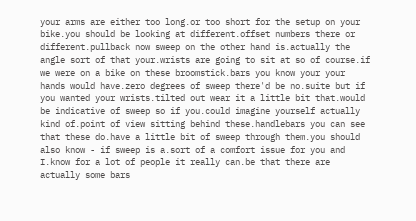your arms are either too long.or too short for the setup on your bike.you should be looking at different.offset numbers there or different.pullback now sweep on the other hand is.actually the angle sort of that your.wrists are going to sit at so of course.if we were on a bike on these broomstick.bars you know your your hands would have.zero degrees of sweep there'd be no.suite but if you wanted your wrists.tilted out wear it a little bit that.would be indicative of sweep so if you.could imagine yourself actually kind of.point of view sitting behind these.handlebars you can see that these do.have a little bit of sweep through them.you should also know - if sweep is a.sort of a comfort issue for you and I.know for a lot of people it really can.be that there are actually some bars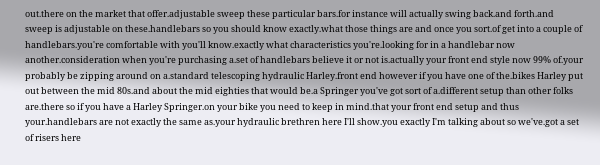out.there on the market that offer.adjustable sweep these particular bars.for instance will actually swing back.and forth.and sweep is adjustable on these.handlebars so you should know exactly.what those things are and once you sort.of get into a couple of handlebars.you're comfortable with you'll know.exactly what characteristics you're.looking for in a handlebar now another.consideration when you're purchasing a.set of handlebars believe it or not is.actually your front end style now 99% of.your probably be zipping around on a.standard telescoping hydraulic Harley.front end however if you have one of the.bikes Harley put out between the mid 80s.and about the mid eighties that would be.a Springer you've got sort of a.different setup than other folks are.there so if you have a Harley Springer.on your bike you need to keep in mind.that your front end setup and thus your.handlebars are not exactly the same as.your hydraulic brethren here I'll show.you exactly I'm talking about so we've.got a set of risers here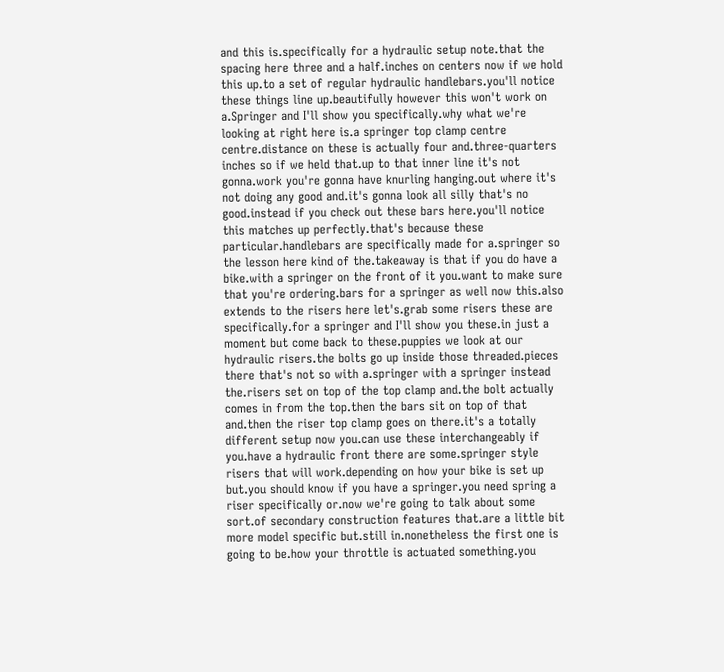and this is.specifically for a hydraulic setup note.that the spacing here three and a half.inches on centers now if we hold this up.to a set of regular hydraulic handlebars.you'll notice these things line up.beautifully however this won't work on a.Springer and I'll show you specifically.why what we're looking at right here is.a springer top clamp centre centre.distance on these is actually four and.three-quarters inches so if we held that.up to that inner line it's not gonna.work you're gonna have knurling hanging.out where it's not doing any good and.it's gonna look all silly that's no good.instead if you check out these bars here.you'll notice this matches up perfectly.that's because these particular.handlebars are specifically made for a.springer so the lesson here kind of the.takeaway is that if you do have a bike.with a springer on the front of it you.want to make sure that you're ordering.bars for a springer as well now this.also extends to the risers here let's.grab some risers these are specifically.for a springer and I'll show you these.in just a moment but come back to these.puppies we look at our hydraulic risers.the bolts go up inside those threaded.pieces there that's not so with a.springer with a springer instead the.risers set on top of the top clamp and.the bolt actually comes in from the top.then the bars sit on top of that and.then the riser top clamp goes on there.it's a totally different setup now you.can use these interchangeably if you.have a hydraulic front there are some.springer style risers that will work.depending on how your bike is set up but.you should know if you have a springer.you need spring a riser specifically or.now we're going to talk about some sort.of secondary construction features that.are a little bit more model specific but.still in.nonetheless the first one is going to be.how your throttle is actuated something.you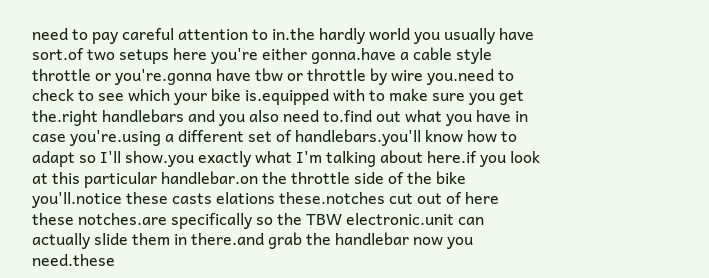need to pay careful attention to in.the hardly world you usually have sort.of two setups here you're either gonna.have a cable style throttle or you're.gonna have tbw or throttle by wire you.need to check to see which your bike is.equipped with to make sure you get the.right handlebars and you also need to.find out what you have in case you're.using a different set of handlebars.you'll know how to adapt so I'll show.you exactly what I'm talking about here.if you look at this particular handlebar.on the throttle side of the bike you'll.notice these casts elations these.notches cut out of here these notches.are specifically so the TBW electronic.unit can actually slide them in there.and grab the handlebar now you need.these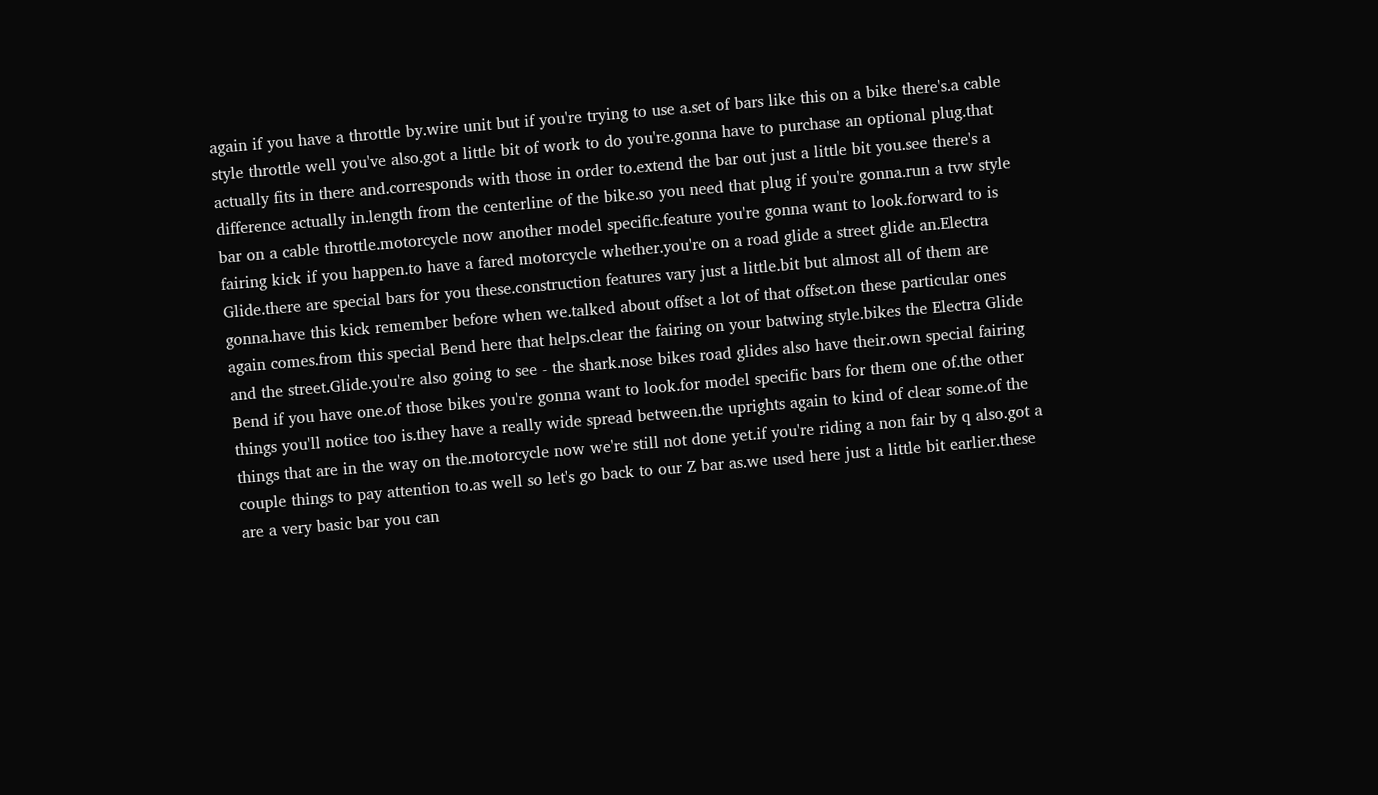again if you have a throttle by.wire unit but if you're trying to use a.set of bars like this on a bike there's.a cable style throttle well you've also.got a little bit of work to do you're.gonna have to purchase an optional plug.that actually fits in there and.corresponds with those in order to.extend the bar out just a little bit you.see there's a difference actually in.length from the centerline of the bike.so you need that plug if you're gonna.run a tvw style bar on a cable throttle.motorcycle now another model specific.feature you're gonna want to look.forward to is fairing kick if you happen.to have a fared motorcycle whether.you're on a road glide a street glide an.Electra Glide.there are special bars for you these.construction features vary just a little.bit but almost all of them are gonna.have this kick remember before when we.talked about offset a lot of that offset.on these particular ones again comes.from this special Bend here that helps.clear the fairing on your batwing style.bikes the Electra Glide and the street.Glide.you're also going to see - the shark.nose bikes road glides also have their.own special fairing Bend if you have one.of those bikes you're gonna want to look.for model specific bars for them one of.the other things you'll notice too is.they have a really wide spread between.the uprights again to kind of clear some.of the things that are in the way on the.motorcycle now we're still not done yet.if you're riding a non fair by q also.got a couple things to pay attention to.as well so let's go back to our Z bar as.we used here just a little bit earlier.these are a very basic bar you can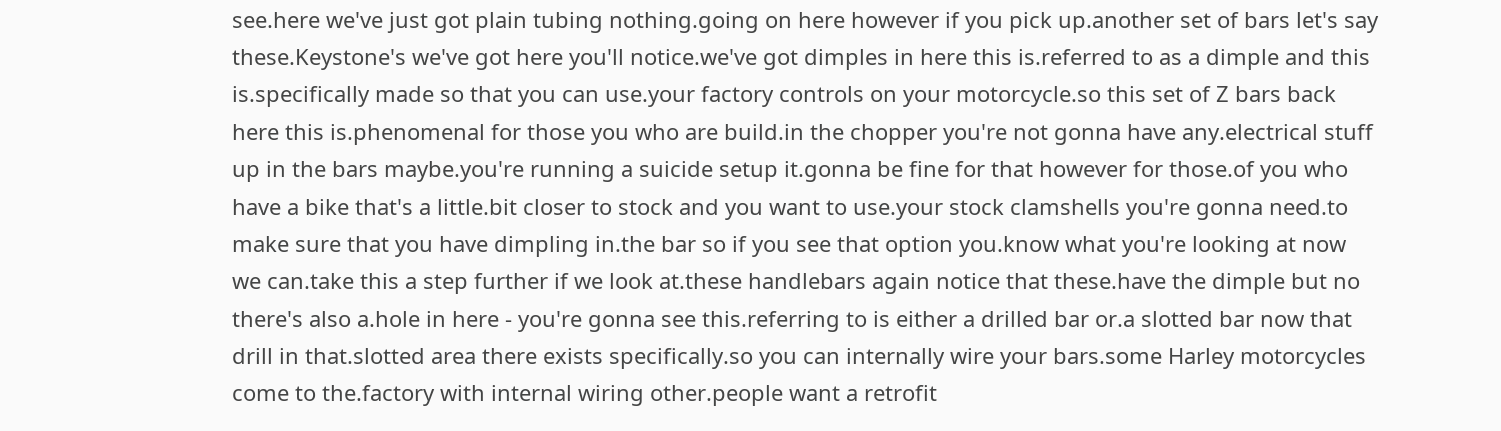see.here we've just got plain tubing nothing.going on here however if you pick up.another set of bars let's say these.Keystone's we've got here you'll notice.we've got dimples in here this is.referred to as a dimple and this is.specifically made so that you can use.your factory controls on your motorcycle.so this set of Z bars back here this is.phenomenal for those you who are build.in the chopper you're not gonna have any.electrical stuff up in the bars maybe.you're running a suicide setup it.gonna be fine for that however for those.of you who have a bike that's a little.bit closer to stock and you want to use.your stock clamshells you're gonna need.to make sure that you have dimpling in.the bar so if you see that option you.know what you're looking at now we can.take this a step further if we look at.these handlebars again notice that these.have the dimple but no there's also a.hole in here - you're gonna see this.referring to is either a drilled bar or.a slotted bar now that drill in that.slotted area there exists specifically.so you can internally wire your bars.some Harley motorcycles come to the.factory with internal wiring other.people want a retrofit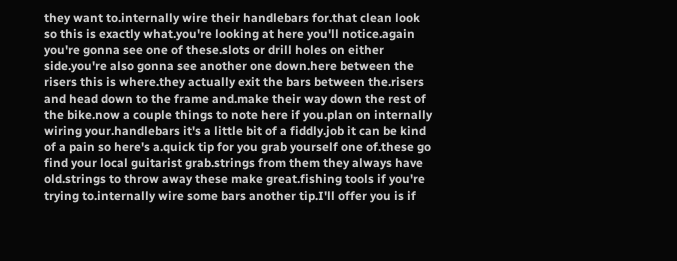they want to.internally wire their handlebars for.that clean look so this is exactly what.you're looking at here you'll notice.again you're gonna see one of these.slots or drill holes on either side.you're also gonna see another one down.here between the risers this is where.they actually exit the bars between the.risers and head down to the frame and.make their way down the rest of the bike.now a couple things to note here if you.plan on internally wiring your.handlebars it's a little bit of a fiddly.job it can be kind of a pain so here's a.quick tip for you grab yourself one of.these go find your local guitarist grab.strings from them they always have old.strings to throw away these make great.fishing tools if you're trying to.internally wire some bars another tip.I'll offer you is if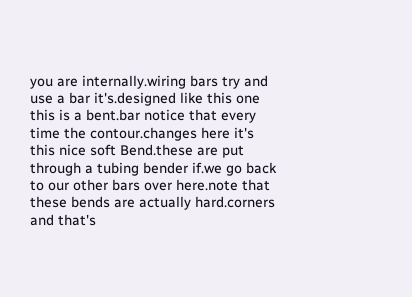you are internally.wiring bars try and use a bar it's.designed like this one this is a bent.bar notice that every time the contour.changes here it's this nice soft Bend.these are put through a tubing bender if.we go back to our other bars over here.note that these bends are actually hard.corners and that's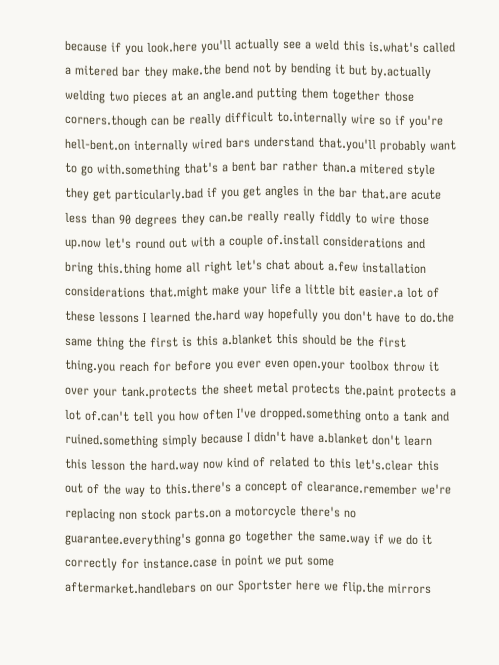because if you look.here you'll actually see a weld this is.what's called a mitered bar they make.the bend not by bending it but by.actually welding two pieces at an angle.and putting them together those corners.though can be really difficult to.internally wire so if you're hell-bent.on internally wired bars understand that.you'll probably want to go with.something that's a bent bar rather than.a mitered style they get particularly.bad if you get angles in the bar that.are acute less than 90 degrees they can.be really really fiddly to wire those up.now let's round out with a couple of.install considerations and bring this.thing home all right let's chat about a.few installation considerations that.might make your life a little bit easier.a lot of these lessons I learned the.hard way hopefully you don't have to do.the same thing the first is this a.blanket this should be the first thing.you reach for before you ever even open.your toolbox throw it over your tank.protects the sheet metal protects the.paint protects a lot of.can't tell you how often I've dropped.something onto a tank and ruined.something simply because I didn't have a.blanket don't learn this lesson the hard.way now kind of related to this let's.clear this out of the way to this.there's a concept of clearance.remember we're replacing non stock parts.on a motorcycle there's no guarantee.everything's gonna go together the same.way if we do it correctly for instance.case in point we put some aftermarket.handlebars on our Sportster here we flip.the mirrors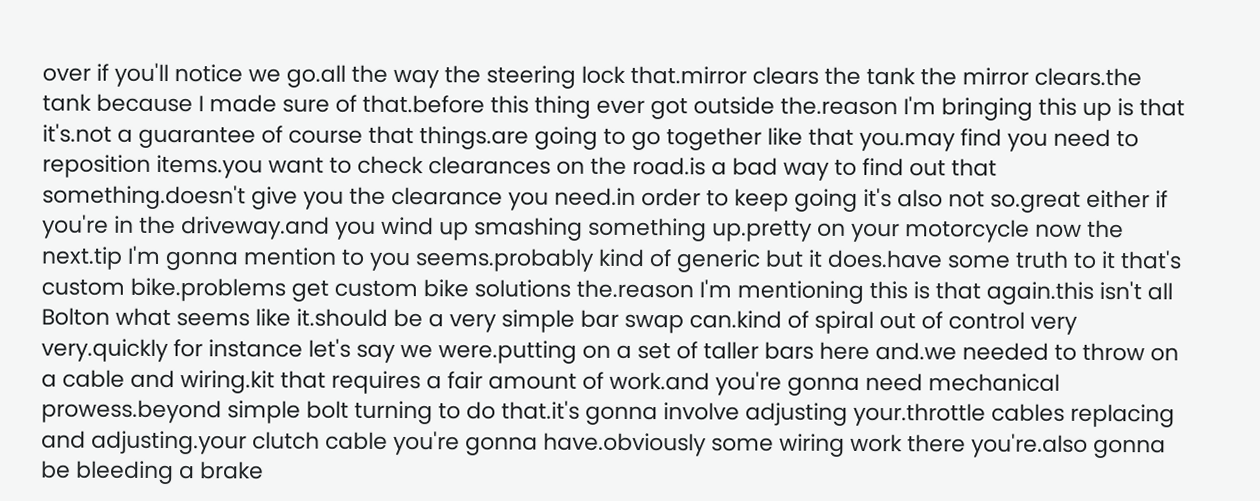over if you'll notice we go.all the way the steering lock that.mirror clears the tank the mirror clears.the tank because I made sure of that.before this thing ever got outside the.reason I'm bringing this up is that it's.not a guarantee of course that things.are going to go together like that you.may find you need to reposition items.you want to check clearances on the road.is a bad way to find out that something.doesn't give you the clearance you need.in order to keep going it's also not so.great either if you're in the driveway.and you wind up smashing something up.pretty on your motorcycle now the next.tip I'm gonna mention to you seems.probably kind of generic but it does.have some truth to it that's custom bike.problems get custom bike solutions the.reason I'm mentioning this is that again.this isn't all Bolton what seems like it.should be a very simple bar swap can.kind of spiral out of control very very.quickly for instance let's say we were.putting on a set of taller bars here and.we needed to throw on a cable and wiring.kit that requires a fair amount of work.and you're gonna need mechanical prowess.beyond simple bolt turning to do that.it's gonna involve adjusting your.throttle cables replacing and adjusting.your clutch cable you're gonna have.obviously some wiring work there you're.also gonna be bleeding a brake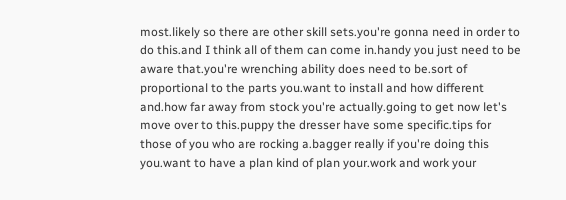most.likely so there are other skill sets.you're gonna need in order to do this.and I think all of them can come in.handy you just need to be aware that.you're wrenching ability does need to be.sort of proportional to the parts you.want to install and how different and.how far away from stock you're actually.going to get now let's move over to this.puppy the dresser have some specific.tips for those of you who are rocking a.bagger really if you're doing this you.want to have a plan kind of plan your.work and work your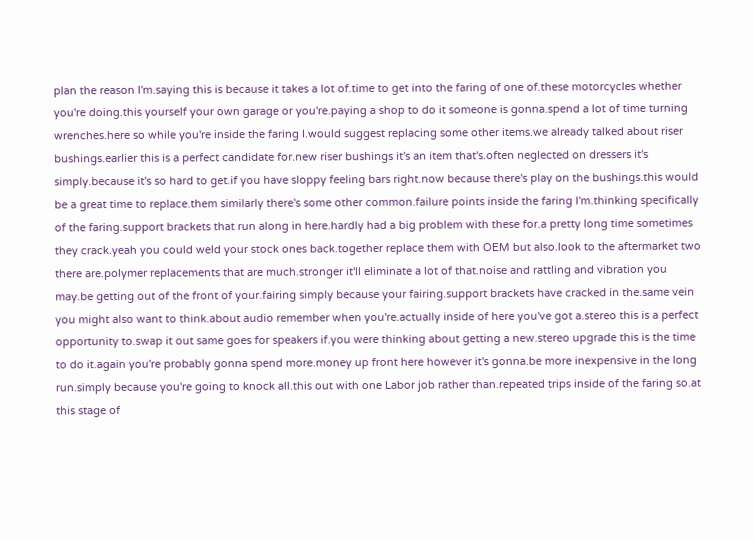plan the reason I'm.saying this is because it takes a lot of.time to get into the faring of one of.these motorcycles whether you're doing.this yourself your own garage or you're.paying a shop to do it someone is gonna.spend a lot of time turning wrenches.here so while you're inside the faring I.would suggest replacing some other items.we already talked about riser bushings.earlier this is a perfect candidate for.new riser bushings it's an item that's.often neglected on dressers it's simply.because it's so hard to get.if you have sloppy feeling bars right.now because there's play on the bushings.this would be a great time to replace.them similarly there's some other common.failure points inside the faring I'm.thinking specifically of the faring.support brackets that run along in here.hardly had a big problem with these for.a pretty long time sometimes they crack.yeah you could weld your stock ones back.together replace them with OEM but also.look to the aftermarket two there are.polymer replacements that are much.stronger it'll eliminate a lot of that.noise and rattling and vibration you may.be getting out of the front of your.fairing simply because your fairing.support brackets have cracked in the.same vein you might also want to think.about audio remember when you're.actually inside of here you've got a.stereo this is a perfect opportunity to.swap it out same goes for speakers if.you were thinking about getting a new.stereo upgrade this is the time to do it.again you're probably gonna spend more.money up front here however it's gonna.be more inexpensive in the long run.simply because you're going to knock all.this out with one Labor job rather than.repeated trips inside of the faring so.at this stage of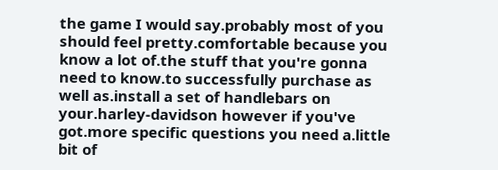the game I would say.probably most of you should feel pretty.comfortable because you know a lot of.the stuff that you're gonna need to know.to successfully purchase as well as.install a set of handlebars on your.harley-davidson however if you've got.more specific questions you need a.little bit of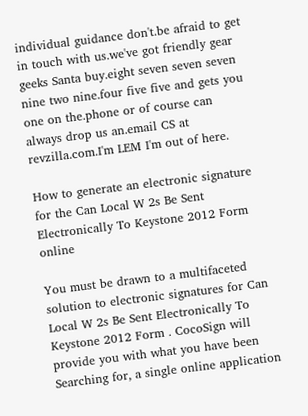individual guidance don't.be afraid to get in touch with us.we've got friendly gear geeks Santa buy.eight seven seven seven nine two nine.four five five and gets you one on the.phone or of course can always drop us an.email CS at revzilla.com.I'm LEM I'm out of here.

How to generate an electronic signature for the Can Local W 2s Be Sent Electronically To Keystone 2012 Form online

You must be drawn to a multifaceted solution to electronic signatures for Can Local W 2s Be Sent Electronically To Keystone 2012 Form . CocoSign will provide you with what you have been Searching for, a single online application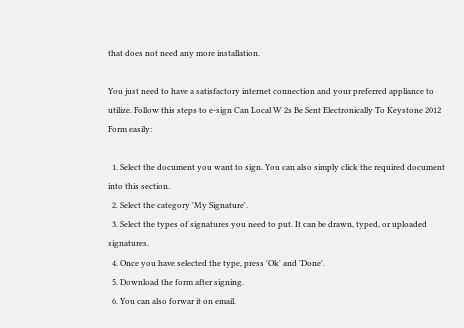that does not need any more installation.

You just need to have a satisfactory internet connection and your preferred appliance to utilize. Follow this steps to e-sign Can Local W 2s Be Sent Electronically To Keystone 2012 Form easily:

  1. Select the document you want to sign. You can also simply click the required document into this section.
  2. Select the category 'My Signature'.
  3. Select the types of signatures you need to put. It can be drawn, typed, or uploaded signatures.
  4. Once you have selected the type, press 'Ok' and 'Done'.
  5. Download the form after signing.
  6. You can also forwar it on email.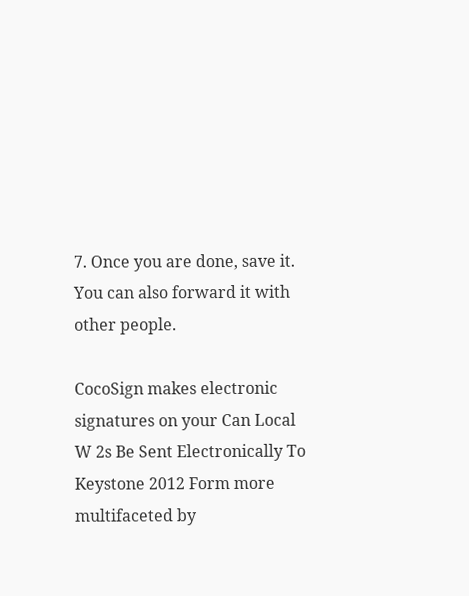7. Once you are done, save it. You can also forward it with other people.

CocoSign makes electronic signatures on your Can Local W 2s Be Sent Electronically To Keystone 2012 Form more multifaceted by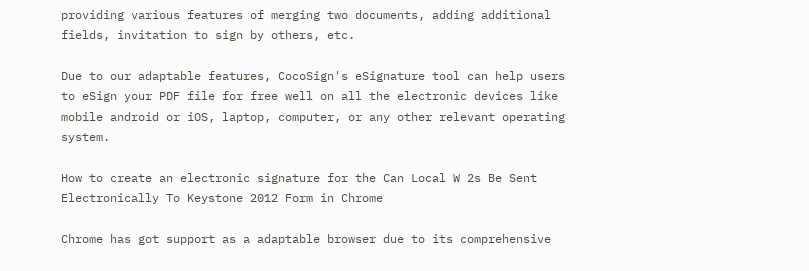providing various features of merging two documents, adding additional fields, invitation to sign by others, etc.

Due to our adaptable features, CocoSign's eSignature tool can help users to eSign your PDF file for free well on all the electronic devices like mobile android or iOS, laptop, computer, or any other relevant operating system.

How to create an electronic signature for the Can Local W 2s Be Sent Electronically To Keystone 2012 Form in Chrome

Chrome has got support as a adaptable browser due to its comprehensive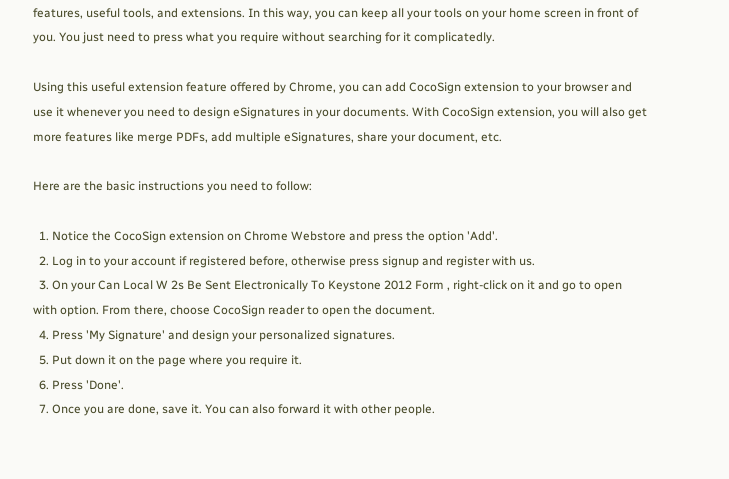features, useful tools, and extensions. In this way, you can keep all your tools on your home screen in front of you. You just need to press what you require without searching for it complicatedly.

Using this useful extension feature offered by Chrome, you can add CocoSign extension to your browser and use it whenever you need to design eSignatures in your documents. With CocoSign extension, you will also get more features like merge PDFs, add multiple eSignatures, share your document, etc.

Here are the basic instructions you need to follow:

  1. Notice the CocoSign extension on Chrome Webstore and press the option 'Add'.
  2. Log in to your account if registered before, otherwise press signup and register with us.
  3. On your Can Local W 2s Be Sent Electronically To Keystone 2012 Form , right-click on it and go to open with option. From there, choose CocoSign reader to open the document.
  4. Press 'My Signature' and design your personalized signatures.
  5. Put down it on the page where you require it.
  6. Press 'Done'.
  7. Once you are done, save it. You can also forward it with other people.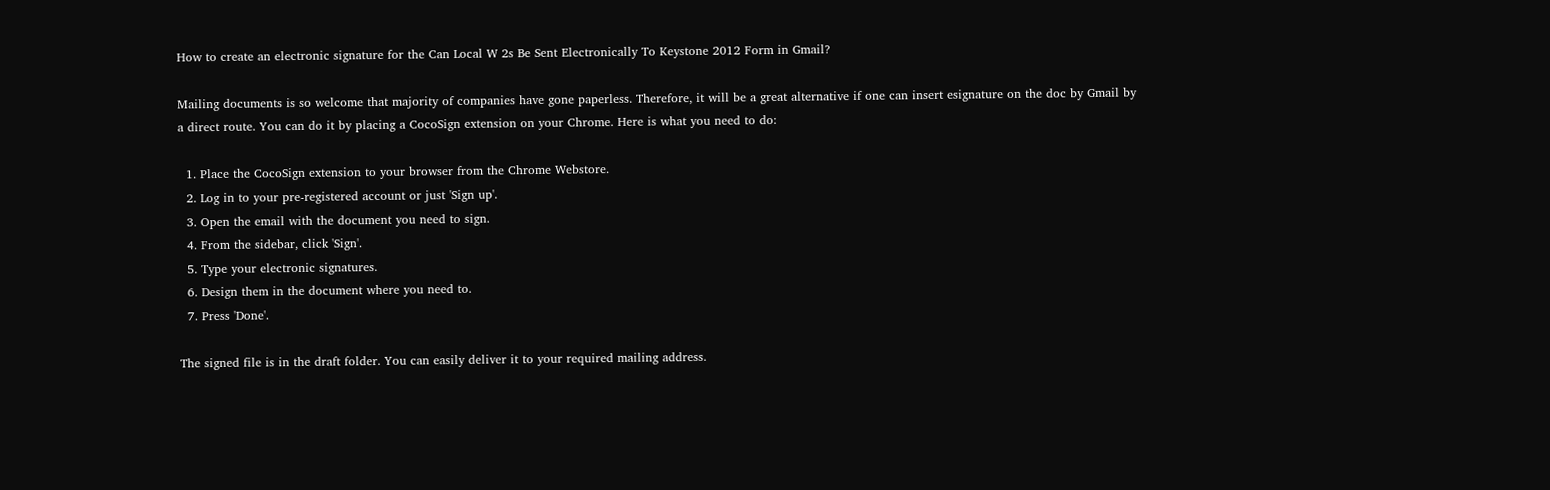How to create an electronic signature for the Can Local W 2s Be Sent Electronically To Keystone 2012 Form in Gmail?

Mailing documents is so welcome that majority of companies have gone paperless. Therefore, it will be a great alternative if one can insert esignature on the doc by Gmail by a direct route. You can do it by placing a CocoSign extension on your Chrome. Here is what you need to do:

  1. Place the CocoSign extension to your browser from the Chrome Webstore.
  2. Log in to your pre-registered account or just 'Sign up'.
  3. Open the email with the document you need to sign.
  4. From the sidebar, click 'Sign'.
  5. Type your electronic signatures.
  6. Design them in the document where you need to.
  7. Press 'Done'.

The signed file is in the draft folder. You can easily deliver it to your required mailing address.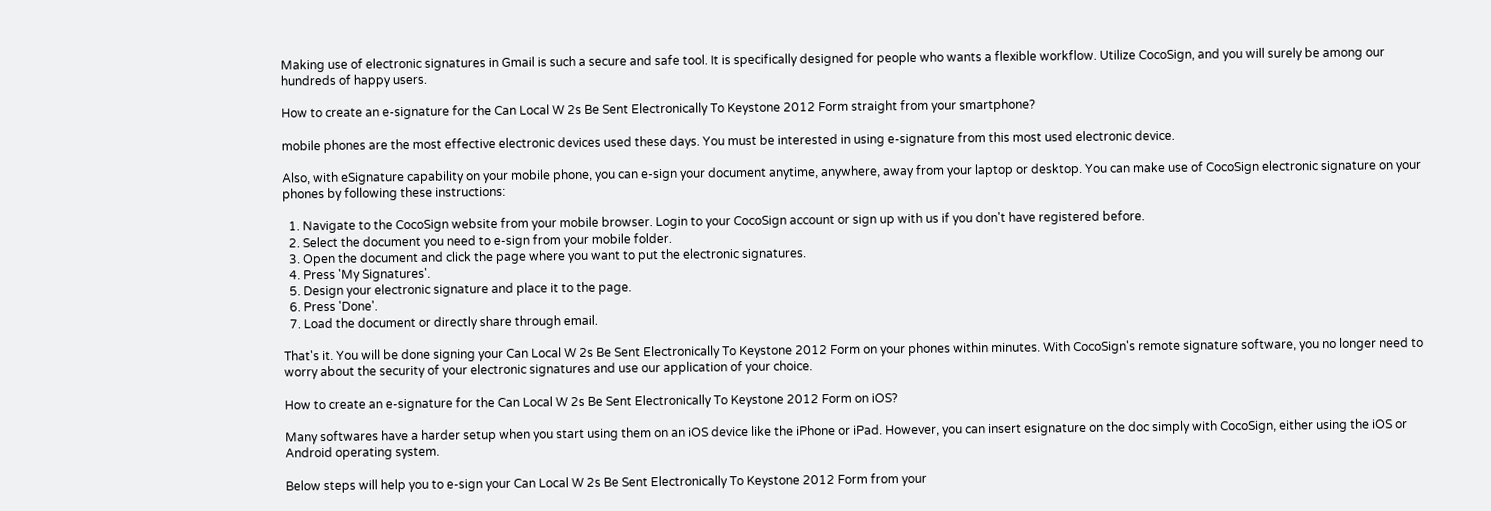Making use of electronic signatures in Gmail is such a secure and safe tool. It is specifically designed for people who wants a flexible workflow. Utilize CocoSign, and you will surely be among our hundreds of happy users.

How to create an e-signature for the Can Local W 2s Be Sent Electronically To Keystone 2012 Form straight from your smartphone?

mobile phones are the most effective electronic devices used these days. You must be interested in using e-signature from this most used electronic device.

Also, with eSignature capability on your mobile phone, you can e-sign your document anytime, anywhere, away from your laptop or desktop. You can make use of CocoSign electronic signature on your phones by following these instructions:

  1. Navigate to the CocoSign website from your mobile browser. Login to your CocoSign account or sign up with us if you don't have registered before.
  2. Select the document you need to e-sign from your mobile folder.
  3. Open the document and click the page where you want to put the electronic signatures.
  4. Press 'My Signatures'.
  5. Design your electronic signature and place it to the page.
  6. Press 'Done'.
  7. Load the document or directly share through email.

That's it. You will be done signing your Can Local W 2s Be Sent Electronically To Keystone 2012 Form on your phones within minutes. With CocoSign's remote signature software, you no longer need to worry about the security of your electronic signatures and use our application of your choice.

How to create an e-signature for the Can Local W 2s Be Sent Electronically To Keystone 2012 Form on iOS?

Many softwares have a harder setup when you start using them on an iOS device like the iPhone or iPad. However, you can insert esignature on the doc simply with CocoSign, either using the iOS or Android operating system.

Below steps will help you to e-sign your Can Local W 2s Be Sent Electronically To Keystone 2012 Form from your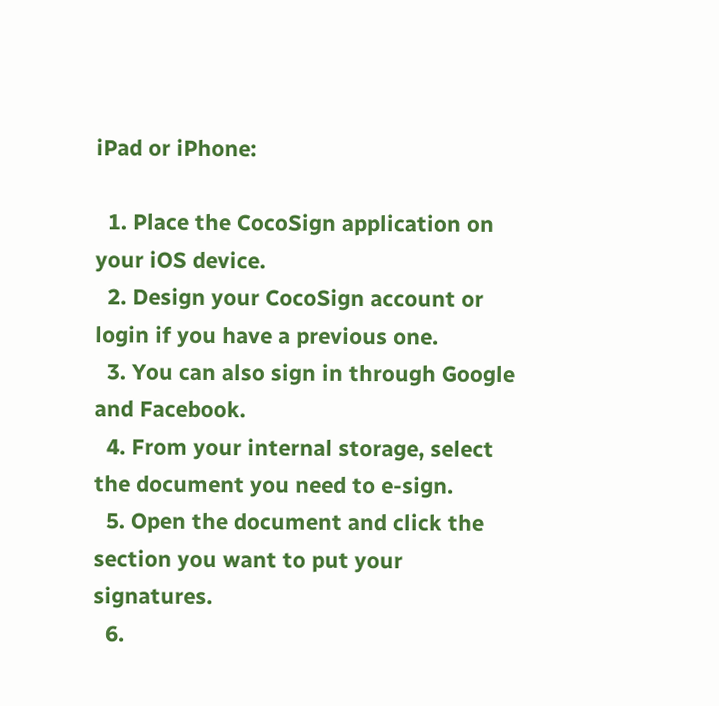iPad or iPhone:

  1. Place the CocoSign application on your iOS device.
  2. Design your CocoSign account or login if you have a previous one.
  3. You can also sign in through Google and Facebook.
  4. From your internal storage, select the document you need to e-sign.
  5. Open the document and click the section you want to put your signatures.
  6.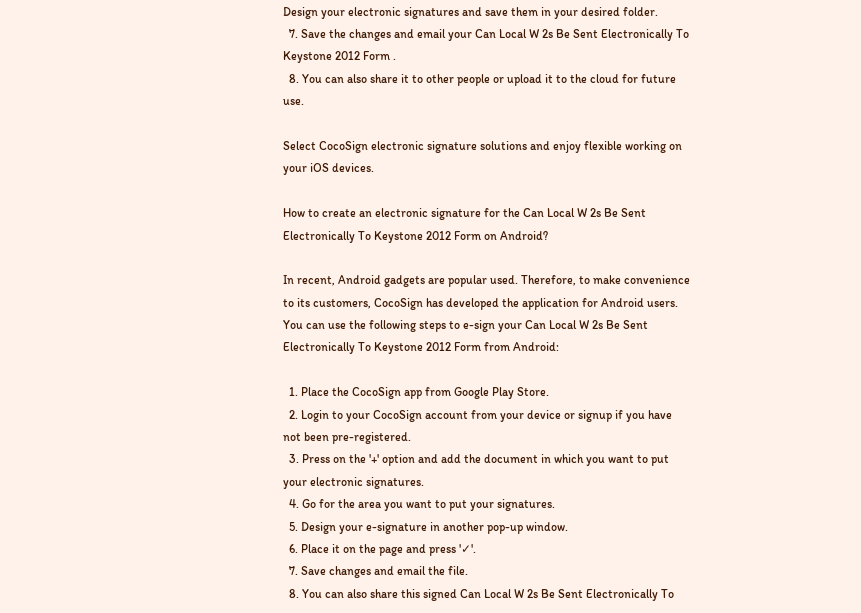Design your electronic signatures and save them in your desired folder.
  7. Save the changes and email your Can Local W 2s Be Sent Electronically To Keystone 2012 Form .
  8. You can also share it to other people or upload it to the cloud for future use.

Select CocoSign electronic signature solutions and enjoy flexible working on your iOS devices.

How to create an electronic signature for the Can Local W 2s Be Sent Electronically To Keystone 2012 Form on Android?

In recent, Android gadgets are popular used. Therefore, to make convenience to its customers, CocoSign has developed the application for Android users. You can use the following steps to e-sign your Can Local W 2s Be Sent Electronically To Keystone 2012 Form from Android:

  1. Place the CocoSign app from Google Play Store.
  2. Login to your CocoSign account from your device or signup if you have not been pre-registered.
  3. Press on the '+' option and add the document in which you want to put your electronic signatures.
  4. Go for the area you want to put your signatures.
  5. Design your e-signature in another pop-up window.
  6. Place it on the page and press '✓'.
  7. Save changes and email the file.
  8. You can also share this signed Can Local W 2s Be Sent Electronically To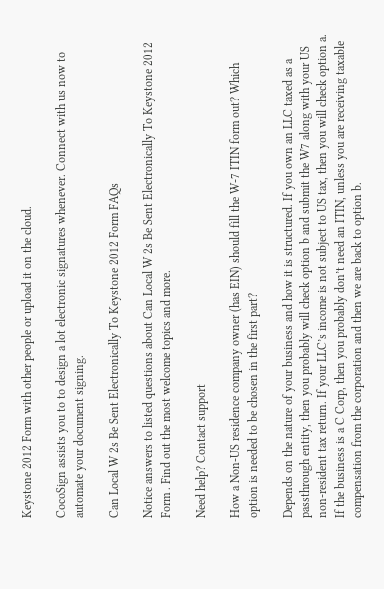Keystone 2012 Form with other people or upload it on the cloud.

CocoSign assists you to to design a lot electronic signatures whenever. Connect with us now to automate your document signing.

Can Local W 2s Be Sent Electronically To Keystone 2012 Form FAQs

Notice answers to listed questions about Can Local W 2s Be Sent Electronically To Keystone 2012 Form . Find out the most welcome topics and more.

Need help? Contact support

How a Non-US residence company owner (has EIN) should fill the W-7 ITIN form out? Which option is needed to be chosen in the first part?

Depends on the nature of your business and how it is structured. If you own an LLC taxed as a passthrough entity, then you probably will check option b and submit the W7 along with your US non-resident tax return. If your LLC’s income is not subject to US tax, then you will check option a. If the business is a C Corp, then you probably don’t need an ITIN, unless you are receiving taxable compensation from the corporation and then we are back to option b.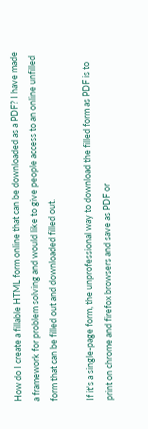How do I create a fillable HTML form online that can be downloaded as a PDF? I have made a framework for problem solving and would like to give people access to an online unfilled form that can be filled out and downloaded filled out.

If it's a single-page form, the unprofessional way to download the filled form as PDF is to print on chrome and firefox browsers and save as PDF or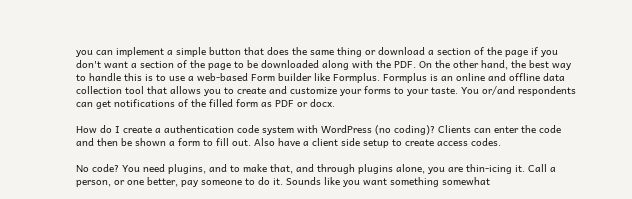you can implement a simple button that does the same thing or download a section of the page if you don't want a section of the page to be downloaded along with the PDF. On the other hand, the best way to handle this is to use a web-based Form builder like Formplus. Formplus is an online and offline data collection tool that allows you to create and customize your forms to your taste. You or/and respondents can get notifications of the filled form as PDF or docx.

How do I create a authentication code system with WordPress (no coding)? Clients can enter the code and then be shown a form to fill out. Also have a client side setup to create access codes.

No code? You need plugins, and to make that, and through plugins alone, you are thin-icing it. Call a person, or one better, pay someone to do it. Sounds like you want something somewhat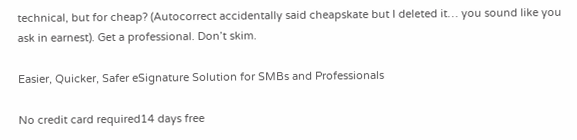technical, but for cheap? (Autocorrect accidentally said cheapskate but I deleted it… you sound like you ask in earnest). Get a professional. Don’t skim.

Easier, Quicker, Safer eSignature Solution for SMBs and Professionals

No credit card required14 days free